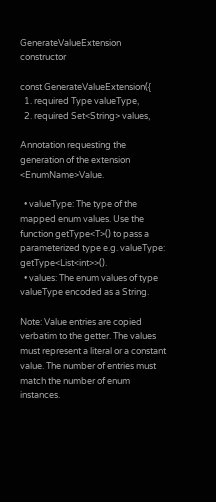GenerateValueExtension constructor

const GenerateValueExtension({
  1. required Type valueType,
  2. required Set<String> values,

Annotation requesting the generation of the extension <EnumName>Value.

  • valueType: The type of the mapped enum values. Use the function getType<T>() to pass a parameterized type e.g. valueType: getType<List<int>>().
  • values: The enum values of type valueType encoded as a String.

Note: Value entries are copied verbatim to the getter. The values must represent a literal or a constant value. The number of entries must match the number of enum instances.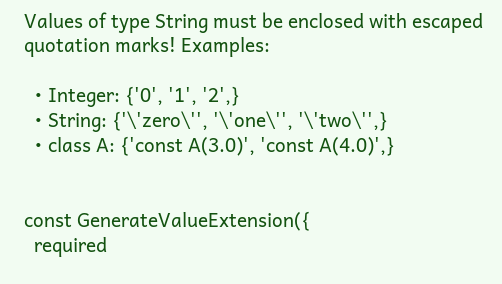Values of type String must be enclosed with escaped quotation marks! Examples:

  • Integer: {'0', '1', '2',}
  • String: {'\'zero\'', '\'one\'', '\'two\'',}
  • class A: {'const A(3.0)', 'const A(4.0)',}


const GenerateValueExtension({
  required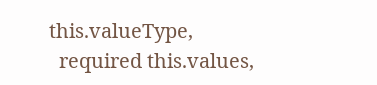this.valueType,
  required this.values,